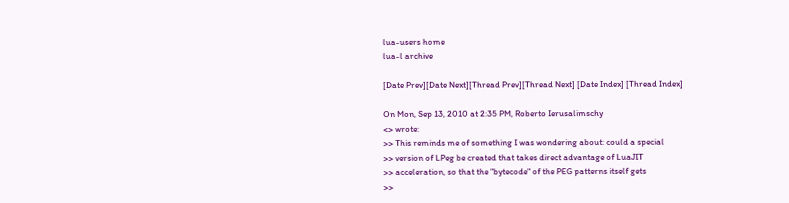lua-users home
lua-l archive

[Date Prev][Date Next][Thread Prev][Thread Next] [Date Index] [Thread Index]

On Mon, Sep 13, 2010 at 2:35 PM, Roberto Ierusalimschy
<> wrote:
>> This reminds me of something I was wondering about: could a special
>> version of LPeg be created that takes direct advantage of LuaJIT
>> acceleration, so that the "bytecode" of the PEG patterns itself gets
>>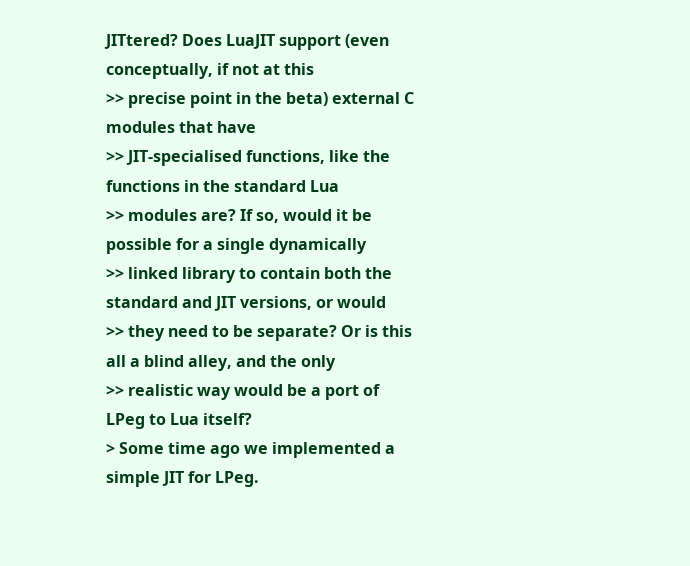JITtered? Does LuaJIT support (even conceptually, if not at this
>> precise point in the beta) external C modules that have
>> JIT-specialised functions, like the functions in the standard Lua
>> modules are? If so, would it be possible for a single dynamically
>> linked library to contain both the standard and JIT versions, or would
>> they need to be separate? Or is this all a blind alley, and the only
>> realistic way would be a port of LPeg to Lua itself?
> Some time ago we implemented a simple JIT for LPeg.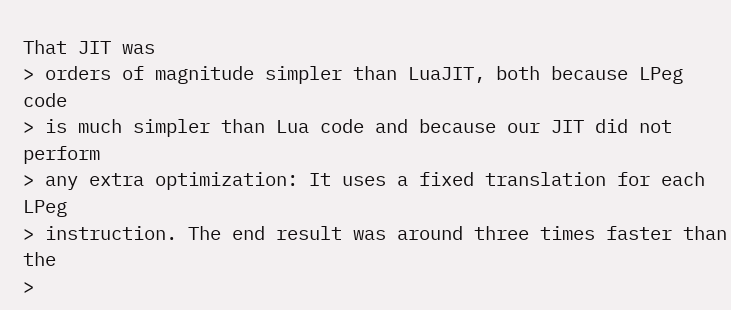That JIT was
> orders of magnitude simpler than LuaJIT, both because LPeg code
> is much simpler than Lua code and because our JIT did not perform
> any extra optimization: It uses a fixed translation for each LPeg
> instruction. The end result was around three times faster than the
>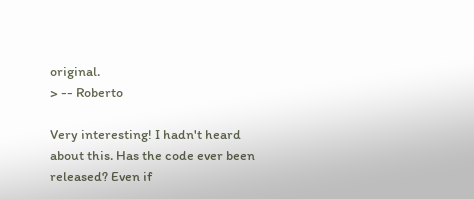original.
> -- Roberto

Very interesting! I hadn't heard about this. Has the code ever been
released? Even if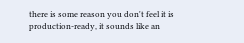there is some reason you don't feel it is
production-ready, it sounds like an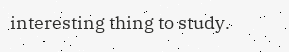interesting thing to study.